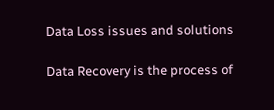Data Loss issues and solutions

Data Recovery is the process of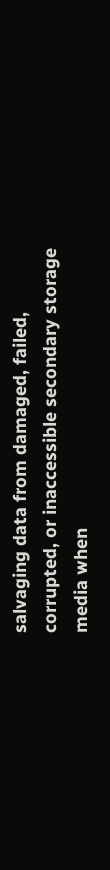salvaging data from damaged, failed, corrupted, or inaccessible secondary storage media when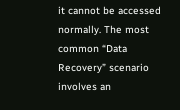it cannot be accessed normally. The most common “Data Recovery” scenario involves an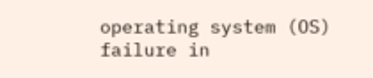operating system (OS) failure in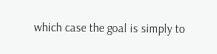which case the goal is simply to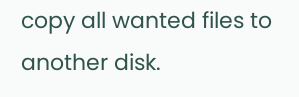copy all wanted files to another disk.